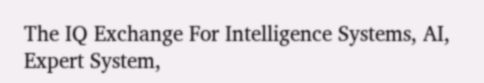The IQ Exchange For Intelligence Systems, AI, Expert System,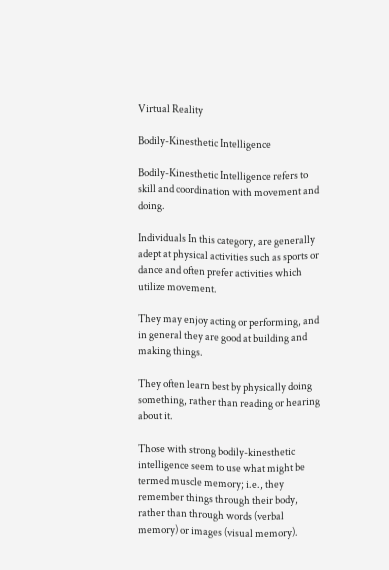Virtual Reality

Bodily-Kinesthetic Intelligence

Bodily-Kinesthetic Intelligence refers to skill and coordination with movement and doing.

Individuals In this category, are generally adept at physical activities such as sports or dance and often prefer activities which utilize movement.

They may enjoy acting or performing, and in general they are good at building and making things.

They often learn best by physically doing something, rather than reading or hearing about it.

Those with strong bodily-kinesthetic intelligence seem to use what might be termed muscle memory; i.e., they remember things through their body, rather than through words (verbal memory) or images (visual memory).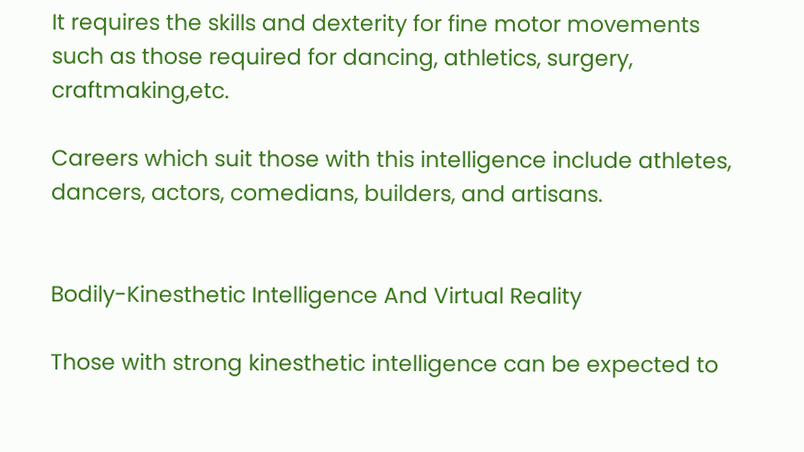It requires the skills and dexterity for fine motor movements such as those required for dancing, athletics, surgery, craftmaking,etc.

Careers which suit those with this intelligence include athletes, dancers, actors, comedians, builders, and artisans.


Bodily-Kinesthetic Intelligence And Virtual Reality

Those with strong kinesthetic intelligence can be expected to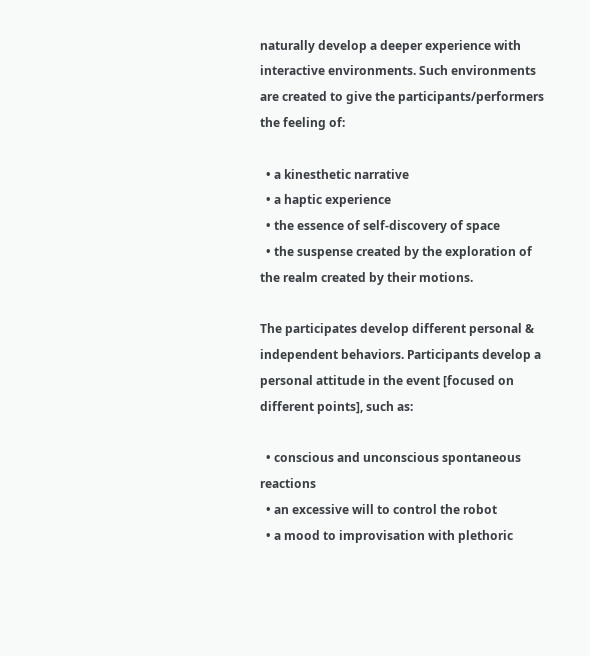naturally develop a deeper experience with interactive environments. Such environments are created to give the participants/performers the feeling of:

  • a kinesthetic narrative
  • a haptic experience
  • the essence of self-discovery of space
  • the suspense created by the exploration of the realm created by their motions.

The participates develop different personal & independent behaviors. Participants develop a personal attitude in the event [focused on different points], such as:

  • conscious and unconscious spontaneous reactions
  • an excessive will to control the robot
  • a mood to improvisation with plethoric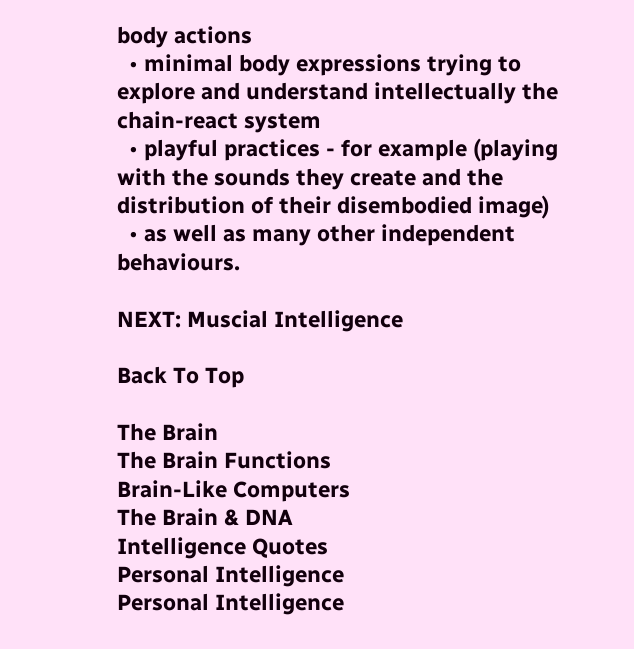body actions
  • minimal body expressions trying to explore and understand intellectually the chain-react system
  • playful practices - for example (playing with the sounds they create and the distribution of their disembodied image)
  • as well as many other independent behaviours.

NEXT: Muscial Intelligence

Back To Top

The Brain
The Brain Functions
Brain-Like Computers
The Brain & DNA
Intelligence Quotes
Personal Intelligence
Personal Intelligence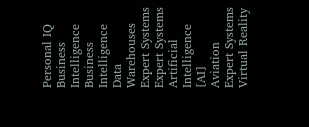Personal IQ
Business Intelligence
Business Intelligence
Data Warehouses
Expert Systems
Expert Systems
Artificial Intelligence [AI]
Aviation Expert Systems
Virtual Reality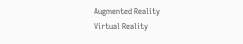Augmented Reality
Virtual Reality